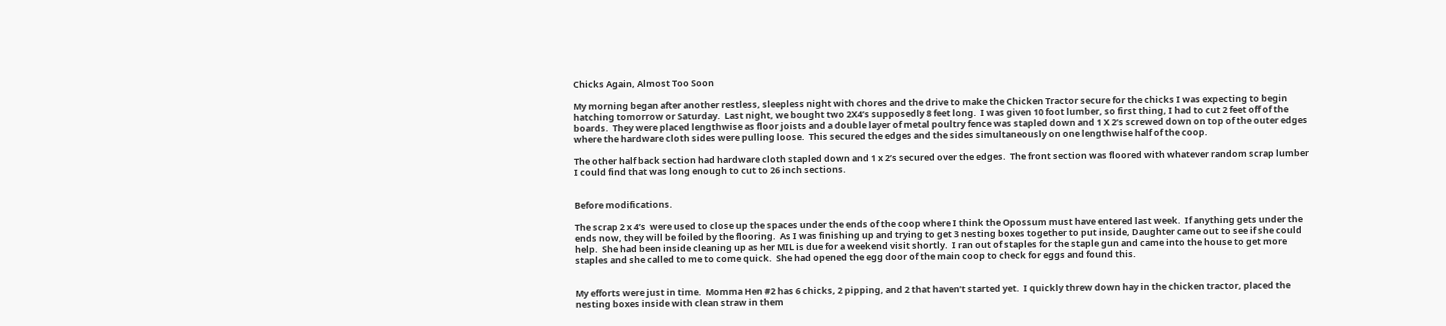Chicks Again, Almost Too Soon

My morning began after another restless, sleepless night with chores and the drive to make the Chicken Tractor secure for the chicks I was expecting to begin hatching tomorrow or Saturday.  Last night, we bought two 2X4’s supposedly 8 feet long.  I was given 10 foot lumber, so first thing, I had to cut 2 feet off of the boards.  They were placed lengthwise as floor joists and a double layer of metal poultry fence was stapled down and 1 X 2’s screwed down on top of the outer edges where the hardware cloth sides were pulling loose.  This secured the edges and the sides simultaneously on one lengthwise half of the coop.

The other half back section had hardware cloth stapled down and 1 x 2’s secured over the edges.  The front section was floored with whatever random scrap lumber I could find that was long enough to cut to 26 inch sections.


Before modifications.

The scrap 2 x 4’s  were used to close up the spaces under the ends of the coop where I think the Opossum must have entered last week.  If anything gets under the ends now, they will be foiled by the flooring.  As I was finishing up and trying to get 3 nesting boxes together to put inside, Daughter came out to see if she could help.  She had been inside cleaning up as her MIL is due for a weekend visit shortly.  I ran out of staples for the staple gun and came into the house to get more staples and she called to me to come quick.  She had opened the egg door of the main coop to check for eggs and found this.


My efforts were just in time.  Momma Hen #2 has 6 chicks, 2 pipping, and 2 that haven’t started yet.  I quickly threw down hay in the chicken tractor, placed the nesting boxes inside with clean straw in them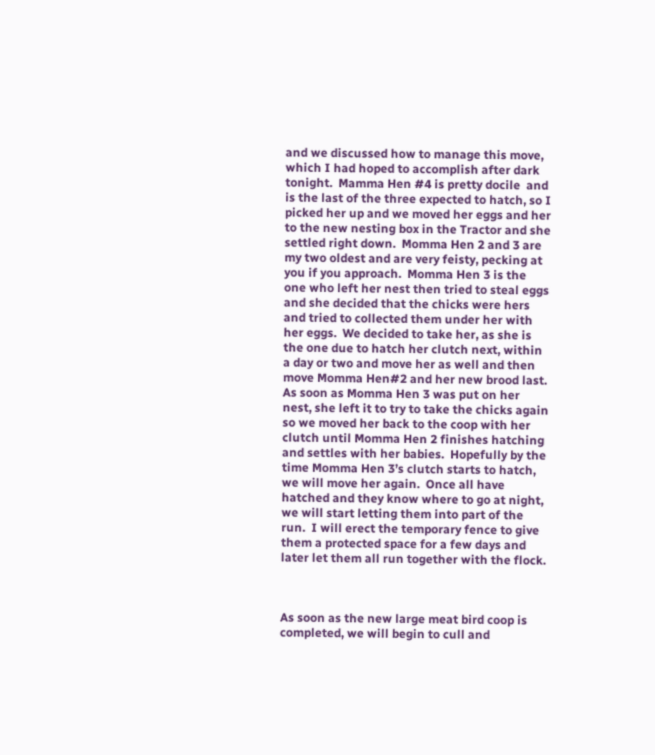and we discussed how to manage this move, which I had hoped to accomplish after dark tonight.  Mamma Hen #4 is pretty docile  and is the last of the three expected to hatch, so I picked her up and we moved her eggs and her to the new nesting box in the Tractor and she settled right down.  Momma Hen 2 and 3 are my two oldest and are very feisty, pecking at you if you approach.  Momma Hen 3 is the one who left her nest then tried to steal eggs and she decided that the chicks were hers and tried to collected them under her with her eggs.  We decided to take her, as she is the one due to hatch her clutch next, within a day or two and move her as well and then move Momma Hen#2 and her new brood last.  As soon as Momma Hen 3 was put on her nest, she left it to try to take the chicks again so we moved her back to the coop with her clutch until Momma Hen 2 finishes hatching and settles with her babies.  Hopefully by the time Momma Hen 3’s clutch starts to hatch, we will move her again.  Once all have hatched and they know where to go at night, we will start letting them into part of the run.  I will erect the temporary fence to give them a protected space for a few days and later let them all run together with the flock.



As soon as the new large meat bird coop is completed, we will begin to cull and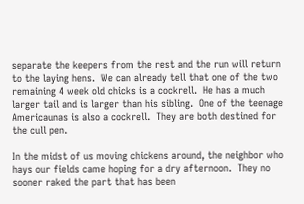separate the keepers from the rest and the run will return to the laying hens.  We can already tell that one of the two remaining 4 week old chicks is a cockrell.  He has a much larger tail and is larger than his sibling.  One of the teenage Americaunas is also a cockrell.  They are both destined for the cull pen.

In the midst of us moving chickens around, the neighbor who hays our fields came hoping for a dry afternoon.  They no sooner raked the part that has been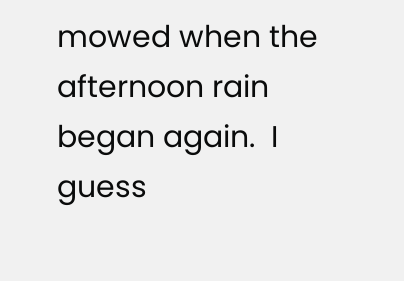mowed when the afternoon rain began again.  I guess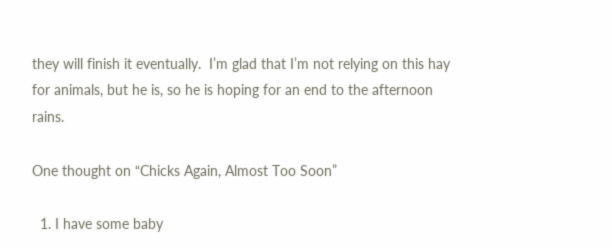they will finish it eventually.  I’m glad that I’m not relying on this hay for animals, but he is, so he is hoping for an end to the afternoon rains.

One thought on “Chicks Again, Almost Too Soon”

  1. I have some baby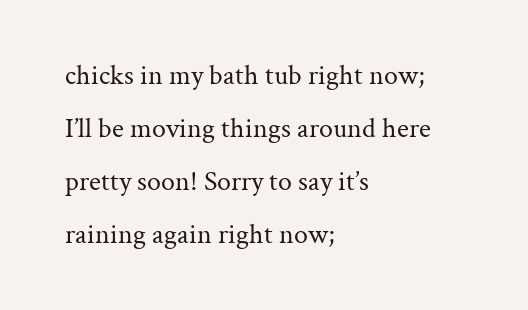chicks in my bath tub right now; I’ll be moving things around here pretty soon! Sorry to say it’s raining again right now;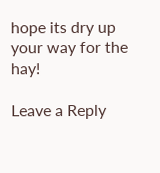hope its dry up your way for the hay!

Leave a Reply